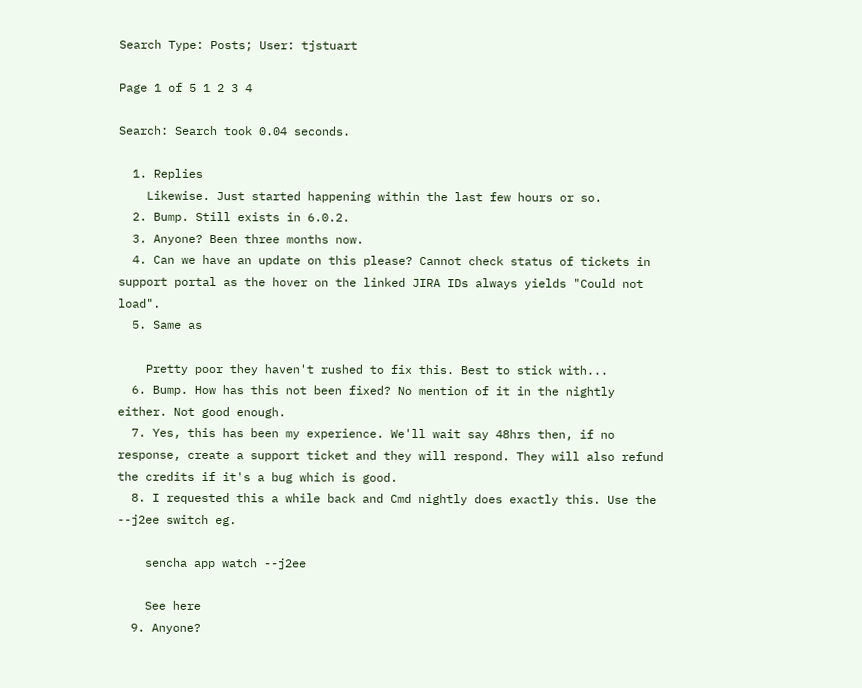Search Type: Posts; User: tjstuart

Page 1 of 5 1 2 3 4

Search: Search took 0.04 seconds.

  1. Replies
    Likewise. Just started happening within the last few hours or so.
  2. Bump. Still exists in 6.0.2.
  3. Anyone? Been three months now.
  4. Can we have an update on this please? Cannot check status of tickets in support portal as the hover on the linked JIRA IDs always yields "Could not load".
  5. Same as

    Pretty poor they haven't rushed to fix this. Best to stick with...
  6. Bump. How has this not been fixed? No mention of it in the nightly either. Not good enough.
  7. Yes, this has been my experience. We'll wait say 48hrs then, if no response, create a support ticket and they will respond. They will also refund the credits if it's a bug which is good.
  8. I requested this a while back and Cmd nightly does exactly this. Use the --j2ee switch eg.

    sencha app watch --j2ee

    See here
  9. Anyone?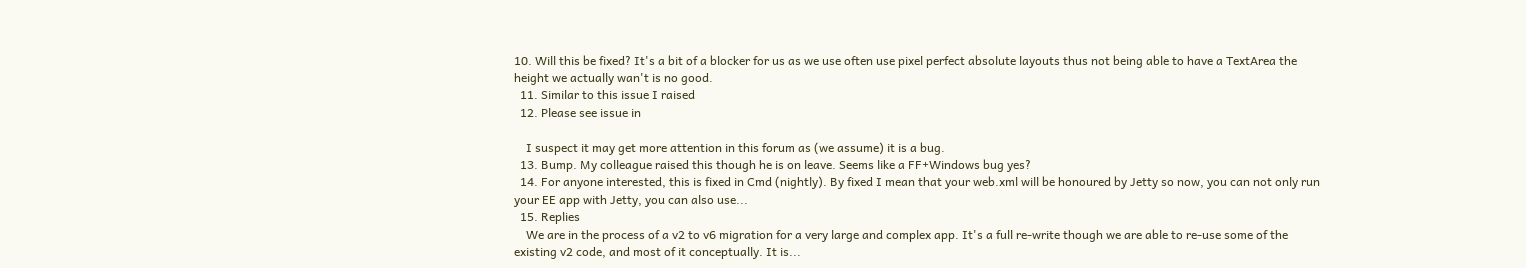10. Will this be fixed? It's a bit of a blocker for us as we use often use pixel perfect absolute layouts thus not being able to have a TextArea the height we actually wan't is no good.
  11. Similar to this issue I raised
  12. Please see issue in

    I suspect it may get more attention in this forum as (we assume) it is a bug.
  13. Bump. My colleague raised this though he is on leave. Seems like a FF+Windows bug yes?
  14. For anyone interested, this is fixed in Cmd (nightly). By fixed I mean that your web.xml will be honoured by Jetty so now, you can not only run your EE app with Jetty, you can also use...
  15. Replies
    We are in the process of a v2 to v6 migration for a very large and complex app. It's a full re-write though we are able to re-use some of the existing v2 code, and most of it conceptually. It is...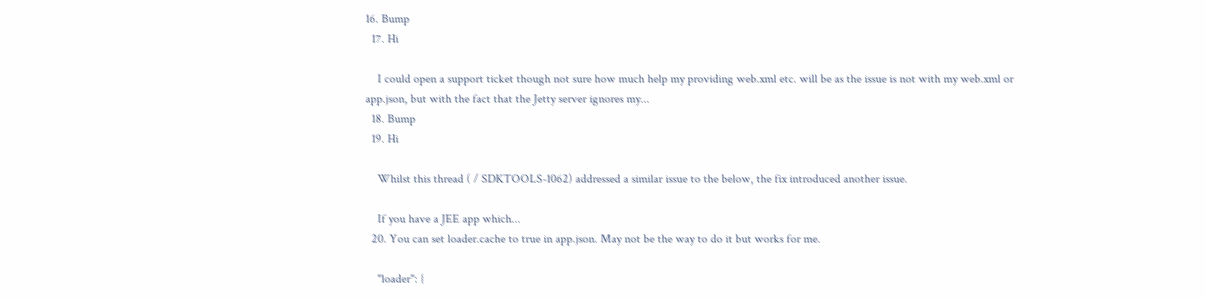16. Bump
  17. Hi

    I could open a support ticket though not sure how much help my providing web.xml etc. will be as the issue is not with my web.xml or app.json, but with the fact that the Jetty server ignores my...
  18. Bump
  19. Hi

    Whilst this thread ( / SDKTOOLS-1062) addressed a similar issue to the below, the fix introduced another issue.

    If you have a JEE app which...
  20. You can set loader.cache to true in app.json. May not be the way to do it but works for me.

    "loader": {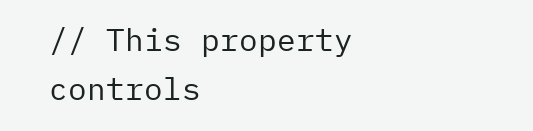// This property controls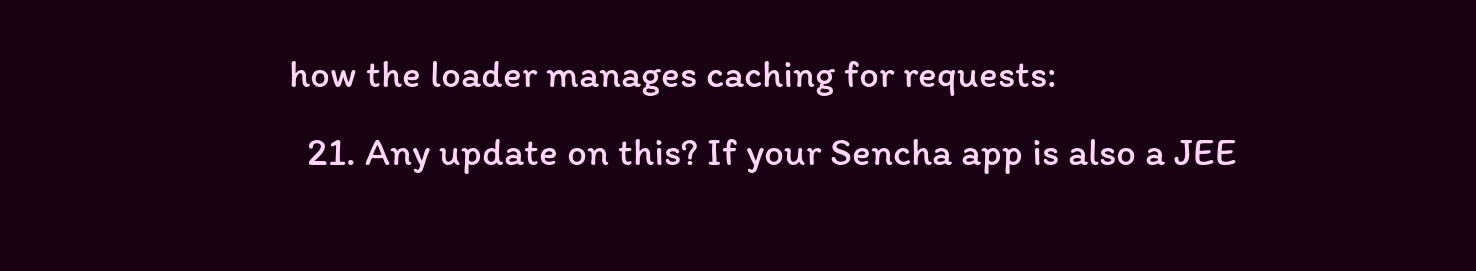how the loader manages caching for requests:
  21. Any update on this? If your Sencha app is also a JEE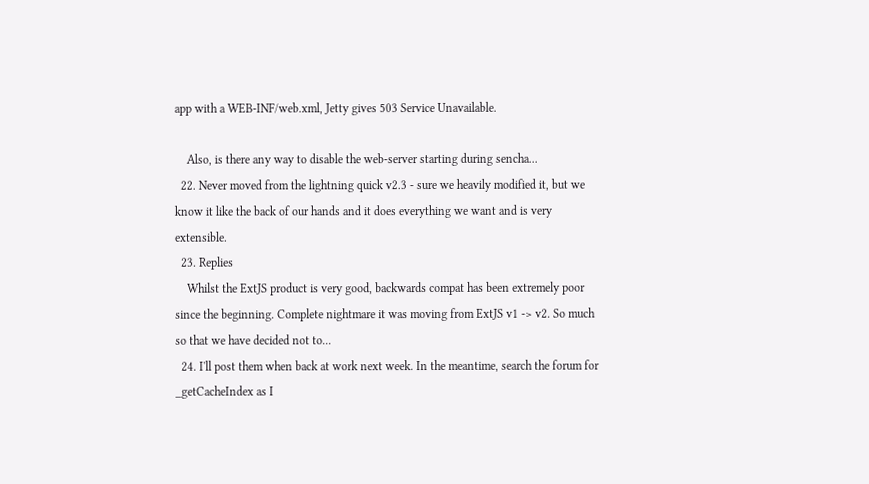app with a WEB-INF/web.xml, Jetty gives 503 Service Unavailable.

    Also, is there any way to disable the web-server starting during sencha...
  22. Never moved from the lightning quick v2.3 - sure we heavily modified it, but we know it like the back of our hands and it does everything we want and is very extensible.
  23. Replies
    Whilst the ExtJS product is very good, backwards compat has been extremely poor since the beginning. Complete nightmare it was moving from ExtJS v1 -> v2. So much so that we have decided not to...
  24. I'll post them when back at work next week. In the meantime, search the forum for _getCacheIndex as I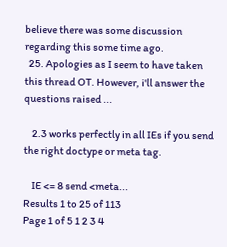believe there was some discussion regarding this some time ago.
  25. Apologies as I seem to have taken this thread OT. However, i'll answer the questions raised ...

    2.3 works perfectly in all IEs if you send the right doctype or meta tag.

    IE <= 8 send <meta...
Results 1 to 25 of 113
Page 1 of 5 1 2 3 4